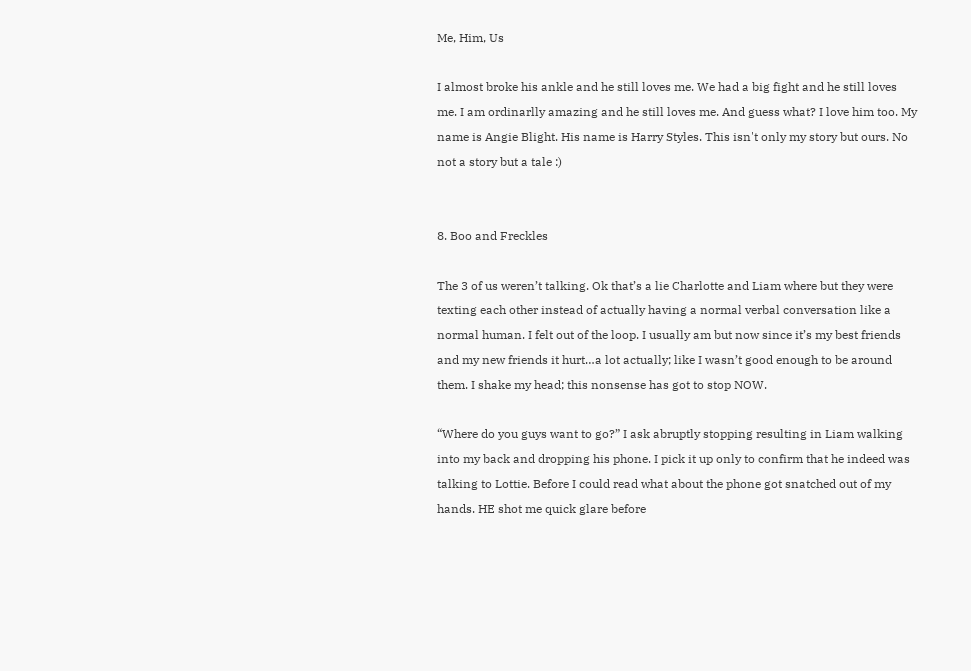Me, Him, Us

I almost broke his ankle and he still loves me. We had a big fight and he still loves me. I am ordinarlly amazing and he still loves me. And guess what? I love him too. My name is Angie Blight. His name is Harry Styles. This isn't only my story but ours. No not a story but a tale :)


8. Boo and Freckles

The 3 of us weren’t talking. Ok that’s a lie Charlotte and Liam where but they were texting each other instead of actually having a normal verbal conversation like a normal human. I felt out of the loop. I usually am but now since it’s my best friends and my new friends it hurt…a lot actually; like I wasn’t good enough to be around them. I shake my head; this nonsense has got to stop NOW.

“Where do you guys want to go?” I ask abruptly stopping resulting in Liam walking into my back and dropping his phone. I pick it up only to confirm that he indeed was talking to Lottie. Before I could read what about the phone got snatched out of my hands. HE shot me quick glare before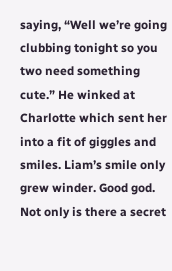saying, “Well we’re going clubbing tonight so you two need something cute.” He winked at Charlotte which sent her into a fit of giggles and smiles. Liam’s smile only grew winder. Good god. Not only is there a secret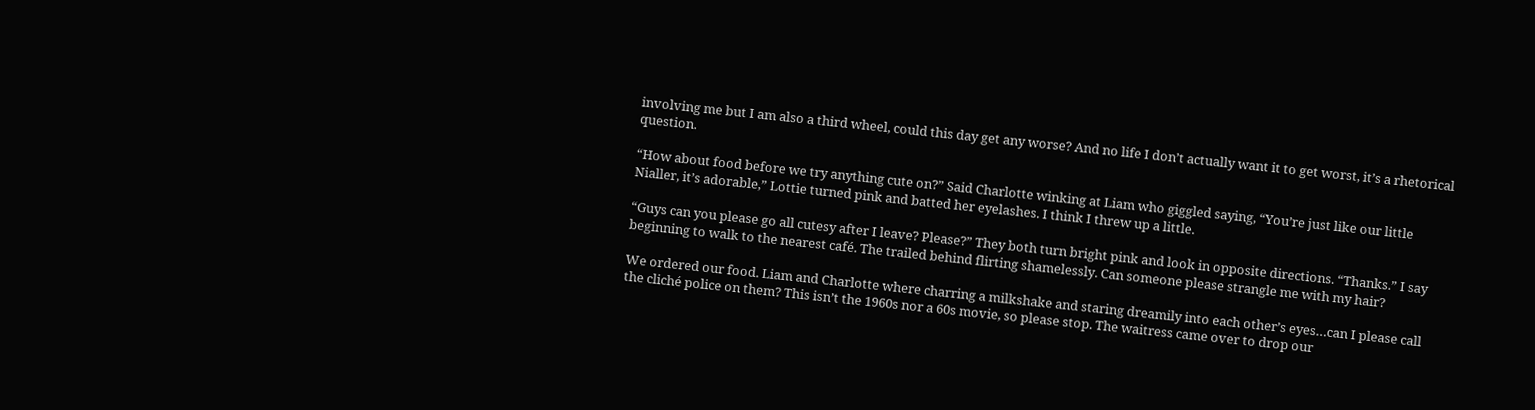involving me but I am also a third wheel, could this day get any worse? And no life I don’t actually want it to get worst, it’s a rhetorical question.

“How about food before we try anything cute on?” Said Charlotte winking at Liam who giggled saying, “You’re just like our little Nialler, it’s adorable,” Lottie turned pink and batted her eyelashes. I think I threw up a little.

“Guys can you please go all cutesy after I leave? Please?” They both turn bright pink and look in opposite directions. “Thanks.” I say beginning to walk to the nearest café. The trailed behind flirting shamelessly. Can someone please strangle me with my hair?

We ordered our food. Liam and Charlotte where charring a milkshake and staring dreamily into each other’s eyes…can I please call the cliché police on them? This isn’t the 1960s nor a 60s movie, so please stop. The waitress came over to drop our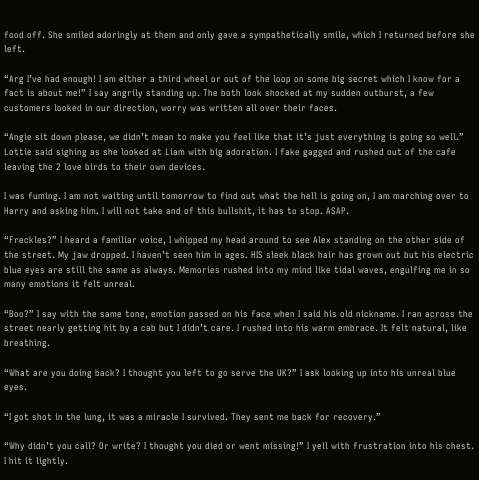food off. She smiled adoringly at them and only gave a sympathetically smile, which I returned before she left.

“Arg I’ve had enough! I am either a third wheel or out of the loop on some big secret which I know for a fact is about me!” I say angrily standing up. The both look shocked at my sudden outburst, a few customers looked in our direction, worry was written all over their faces.

“Angie sit down please, we didn’t mean to make you feel like that it’s just everything is going so well.” Lottie said sighing as she looked at Liam with big adoration. I fake gagged and rushed out of the cafe leaving the 2 love birds to their own devices.

I was fuming. I am not waiting until tomorrow to find out what the hell is going on, I am marching over to Harry and asking him. I will not take and of this bullshit, it has to stop. ASAP.

“Freckles?” I heard a familiar voice, I whipped my head around to see Alex standing on the other side of the street. My jaw dropped. I haven’t seen him in ages. HIS sleek black hair has grown out but his electric blue eyes are still the same as always. Memories rushed into my mind like tidal waves, engulfing me in so many emotions it felt unreal.

“Boo?” I say with the same tone, emotion passed on his face when I said his old nickname. I ran across the street nearly getting hit by a cab but I didn’t care. I rushed into his warm embrace. It felt natural, like breathing.

“What are you doing back? I thought you left to go serve the UK?” I ask looking up into his unreal blue eyes.

“I got shot in the lung, it was a miracle I survived. They sent me back for recovery.”

“Why didn’t you call? Or write? I thought you died or went missing!” I yell with frustration into his chest. I hit it lightly.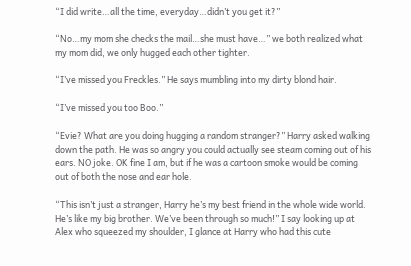“I did write…all the time, everyday…didn’t you get it?”

“No…my mom she checks the mail…she must have…” we both realized what my mom did, we only hugged each other tighter.

“I’ve missed you Freckles.” He says mumbling into my dirty blond hair.

“I’ve missed you too Boo.”

“Evie? What are you doing hugging a random stranger?” Harry asked walking down the path. He was so angry you could actually see steam coming out of his ears. NO joke. OK fine I am, but if he was a cartoon smoke would be coming out of both the nose and ear hole.

“This isn’t just a stranger, Harry he’s my best friend in the whole wide world. He’s like my big brother. We’ve been through so much!” I say looking up at Alex who squeezed my shoulder, I glance at Harry who had this cute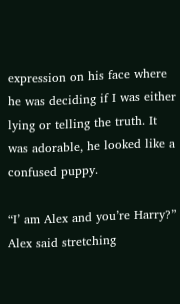expression on his face where he was deciding if I was either lying or telling the truth. It was adorable, he looked like a confused puppy.

“I’ am Alex and you’re Harry?” Alex said stretching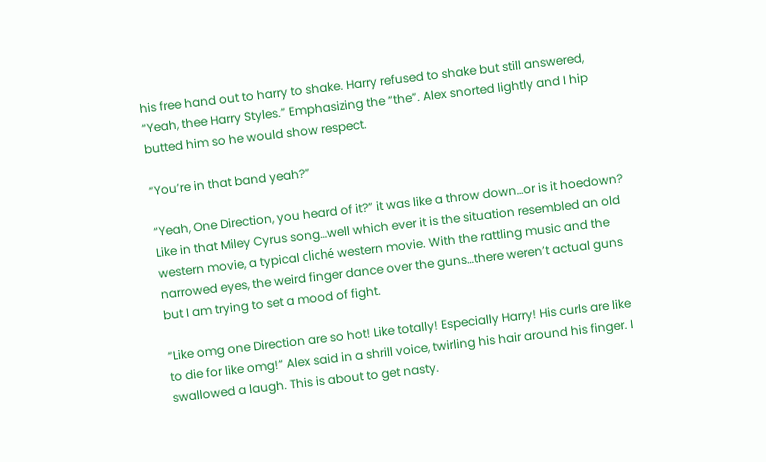his free hand out to harry to shake. Harry refused to shake but still answered, “Yeah, thee Harry Styles.” Emphasizing the “the”. Alex snorted lightly and I hip butted him so he would show respect.

“You’re in that band yeah?”

“Yeah, One Direction, you heard of it?” it was like a throw down…or is it hoedown? Like in that Miley Cyrus song…well which ever it is the situation resembled an old western movie, a typical cliché western movie. With the rattling music and the narrowed eyes, the weird finger dance over the guns…there weren’t actual guns but I am trying to set a mood of fight.

“Like omg one Direction are so hot! Like totally! Especially Harry! His curls are like to die for like omg!” Alex said in a shrill voice, twirling his hair around his finger. I swallowed a laugh. This is about to get nasty.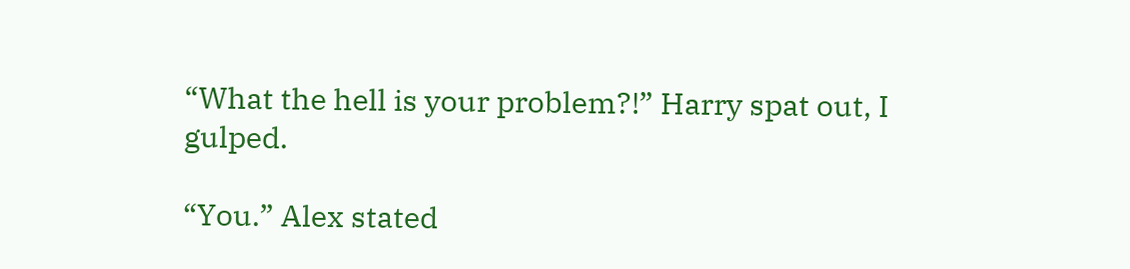“What the hell is your problem?!” Harry spat out, I gulped.

“You.” Alex stated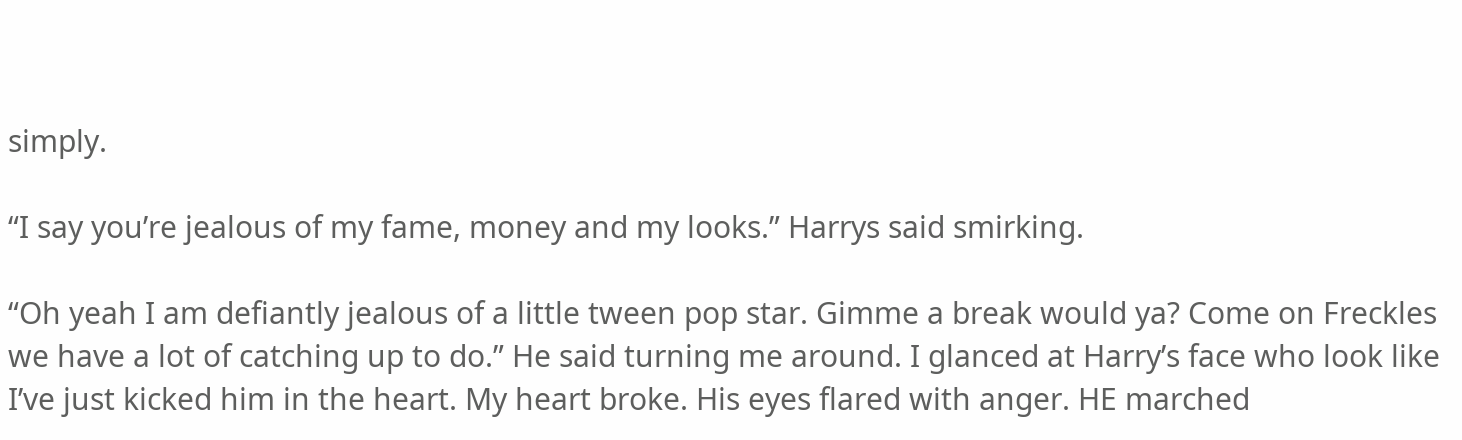simply.

“I say you’re jealous of my fame, money and my looks.” Harrys said smirking.

“Oh yeah I am defiantly jealous of a little tween pop star. Gimme a break would ya? Come on Freckles we have a lot of catching up to do.” He said turning me around. I glanced at Harry’s face who look like I’ve just kicked him in the heart. My heart broke. His eyes flared with anger. HE marched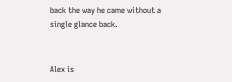back the way he came without a single glance back.


Alex is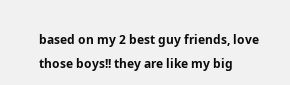based on my 2 best guy friends, love those boys!! they are like my big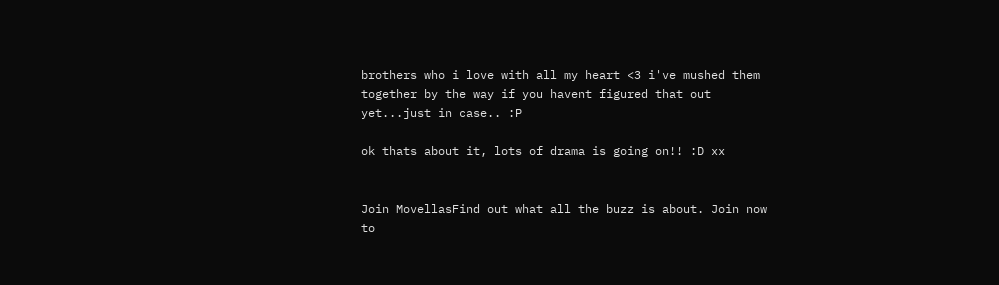brothers who i love with all my heart <3 i've mushed them together by the way if you havent figured that out yet...just in case.. :P

ok thats about it, lots of drama is going on!! :D xx


Join MovellasFind out what all the buzz is about. Join now to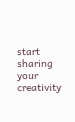start sharing your creativity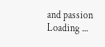and passion
Loading ...